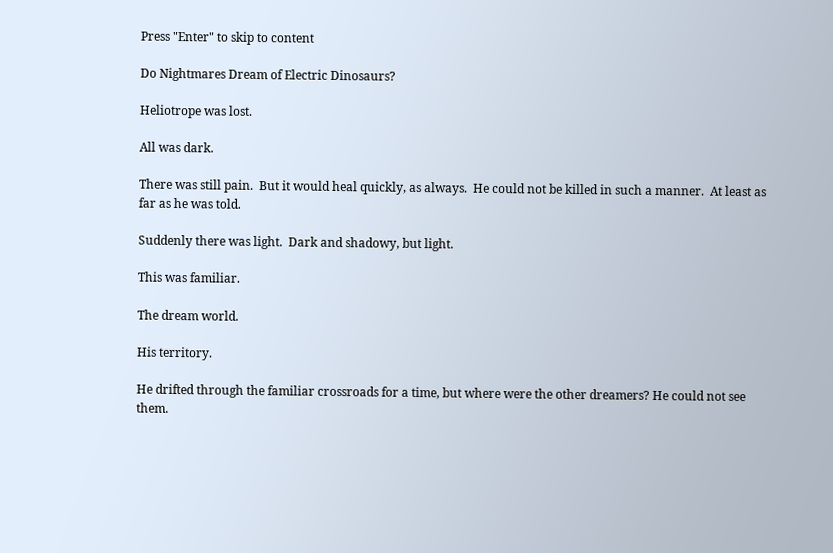Press "Enter" to skip to content

Do Nightmares Dream of Electric Dinosaurs?

Heliotrope was lost.

All was dark.

There was still pain.  But it would heal quickly, as always.  He could not be killed in such a manner.  At least as far as he was told.

Suddenly there was light.  Dark and shadowy, but light.

This was familiar.

The dream world.

His territory.

He drifted through the familiar crossroads for a time, but where were the other dreamers? He could not see them.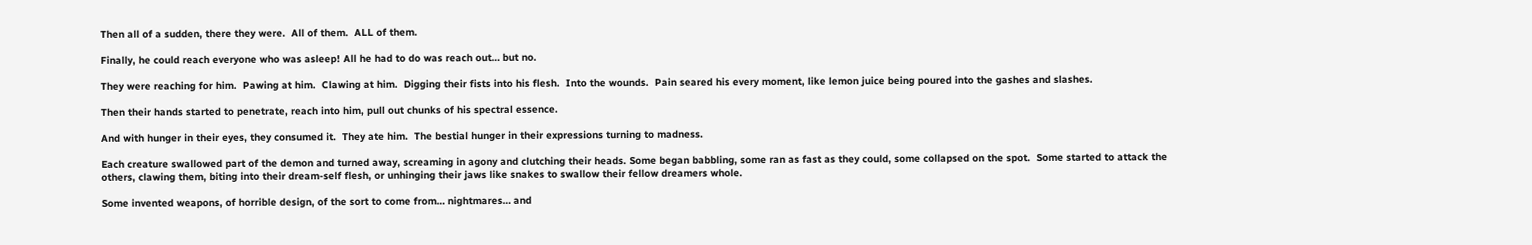Then all of a sudden, there they were.  All of them.  ALL of them.

Finally, he could reach everyone who was asleep! All he had to do was reach out… but no.

They were reaching for him.  Pawing at him.  Clawing at him.  Digging their fists into his flesh.  Into the wounds.  Pain seared his every moment, like lemon juice being poured into the gashes and slashes.

Then their hands started to penetrate, reach into him, pull out chunks of his spectral essence.

And with hunger in their eyes, they consumed it.  They ate him.  The bestial hunger in their expressions turning to madness.

Each creature swallowed part of the demon and turned away, screaming in agony and clutching their heads. Some began babbling, some ran as fast as they could, some collapsed on the spot.  Some started to attack the others, clawing them, biting into their dream-self flesh, or unhinging their jaws like snakes to swallow their fellow dreamers whole.

Some invented weapons, of horrible design, of the sort to come from… nightmares… and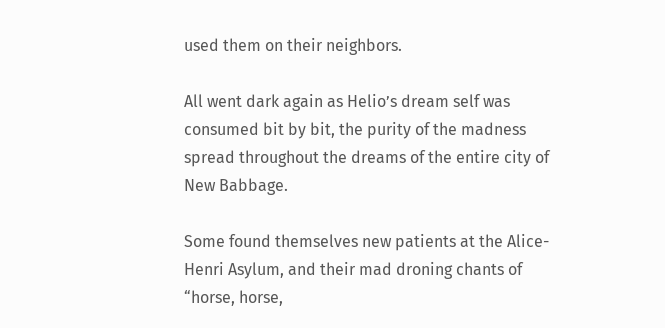used them on their neighbors.

All went dark again as Helio’s dream self was consumed bit by bit, the purity of the madness spread throughout the dreams of the entire city of New Babbage.

Some found themselves new patients at the Alice-Henri Asylum, and their mad droning chants of “horse, horse,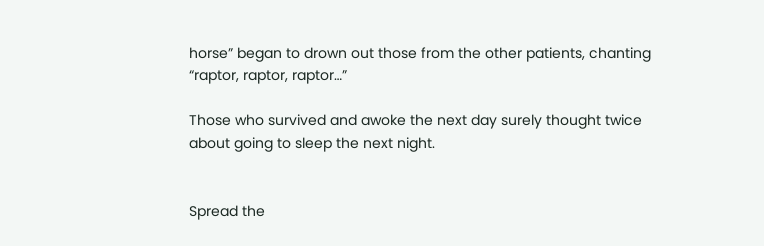horse” began to drown out those from the other patients, chanting “raptor, raptor, raptor…”

Those who survived and awoke the next day surely thought twice about going to sleep the next night.


Spread the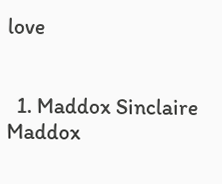love


  1. Maddox Sinclaire Maddox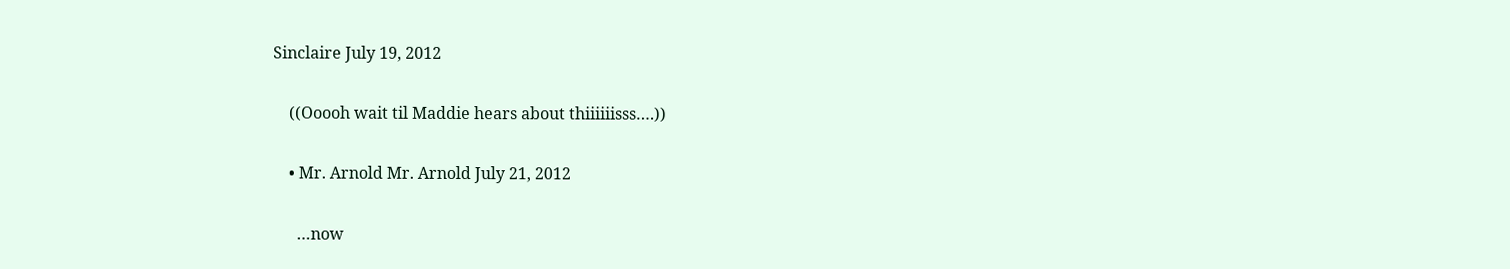Sinclaire July 19, 2012

    ((Ooooh wait til Maddie hears about thiiiiiisss….))

    • Mr. Arnold Mr. Arnold July 21, 2012

      …now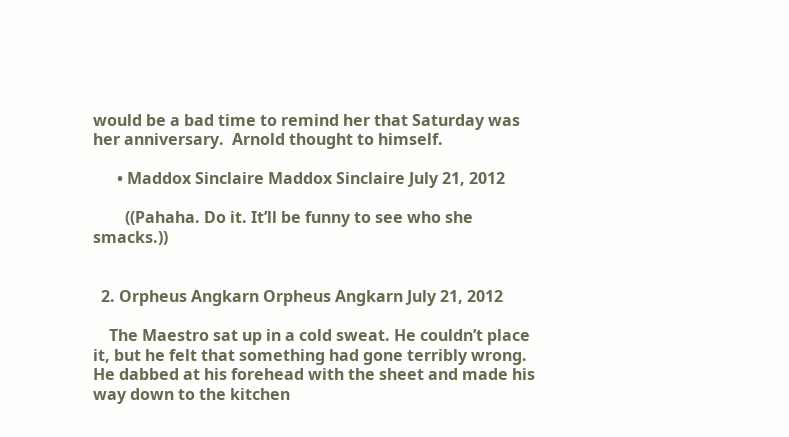would be a bad time to remind her that Saturday was her anniversary.  Arnold thought to himself.

      • Maddox Sinclaire Maddox Sinclaire July 21, 2012

        ((Pahaha. Do it. It’ll be funny to see who she smacks.))


  2. Orpheus Angkarn Orpheus Angkarn July 21, 2012

    The Maestro sat up in a cold sweat. He couldn’t place it, but he felt that something had gone terribly wrong. He dabbed at his forehead with the sheet and made his way down to the kitchen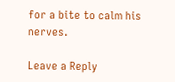for a bite to calm his nerves.

Leave a Reply